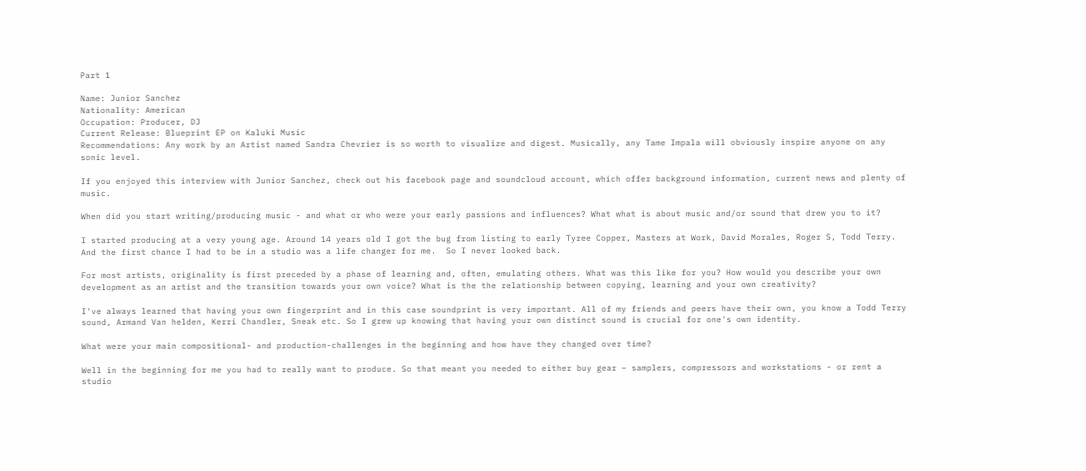Part 1

Name: Junior Sanchez
Nationality: American
Occupation: Producer, DJ
Current Release: Blueprint EP on Kaluki Music
Recommendations: Any work by an Artist named Sandra Chevrier is so worth to visualize and digest. Musically, any Tame Impala will obviously inspire anyone on any sonic level.

If you enjoyed this interview with Junior Sanchez, check out his facebook page and soundcloud account, which offer background information, current news and plenty of music.

When did you start writing/producing music - and what or who were your early passions and influences? What what is about music and/or sound that drew you to it?

I started producing at a very young age. Around 14 years old I got the bug from listing to early Tyree Copper, Masters at Work, David Morales, Roger S, Todd Terry. And the first chance I had to be in a studio was a life changer for me.  So I never looked back.

For most artists, originality is first preceded by a phase of learning and, often, emulating others. What was this like for you? How would you describe your own development as an artist and the transition towards your own voice? What is the the relationship between copying, learning and your own creativity?

I've always learned that having your own fingerprint and in this case soundprint is very important. All of my friends and peers have their own, you know a Todd Terry sound, Armand Van helden, Kerri Chandler, Sneak etc. So I grew up knowing that having your own distinct sound is crucial for one's own identity.

What were your main compositional- and production-challenges in the beginning and how have they changed over time?

Well in the beginning for me you had to really want to produce. So that meant you needed to either buy gear – samplers, compressors and workstations - or rent a studio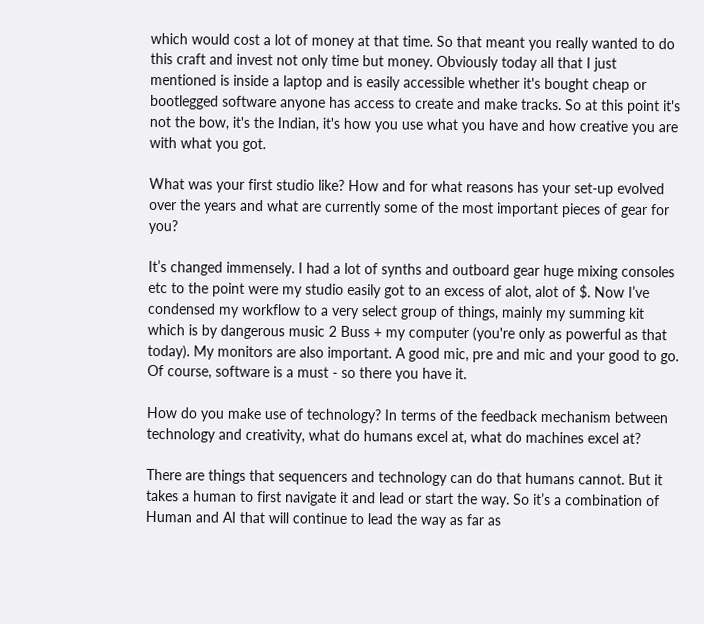which would cost a lot of money at that time. So that meant you really wanted to do this craft and invest not only time but money. Obviously today all that I just mentioned is inside a laptop and is easily accessible whether it's bought cheap or bootlegged software anyone has access to create and make tracks. So at this point it's not the bow, it's the Indian, it's how you use what you have and how creative you are with what you got.

What was your first studio like? How and for what reasons has your set-up evolved over the years and what are currently some of the most important pieces of gear for you?

It’s changed immensely. I had a lot of synths and outboard gear huge mixing consoles etc to the point were my studio easily got to an excess of alot, alot of $. Now I’ve condensed my workflow to a very select group of things, mainly my summing kit which is by dangerous music 2 Buss + my computer (you're only as powerful as that today). My monitors are also important. A good mic, pre and mic and your good to go. Of course, software is a must - so there you have it.

How do you make use of technology? In terms of the feedback mechanism between technology and creativity, what do humans excel at, what do machines excel at?

There are things that sequencers and technology can do that humans cannot. But it takes a human to first navigate it and lead or start the way. So it’s a combination of Human and AI that will continue to lead the way as far as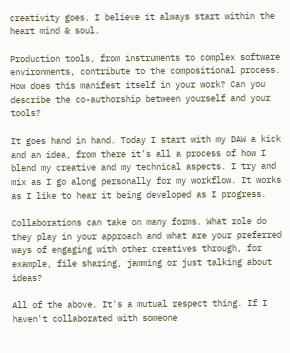creativity goes. I believe it always start within the heart mind & soul.

Production tools, from instruments to complex software environments, contribute to the compositional process. How does this manifest itself in your work? Can you describe the co-authorship between yourself and your tools?

It goes hand in hand. Today I start with my DAW a kick and an idea, from there it’s all a process of how I blend my creative and my technical aspects. I try and mix as I go along personally for my workflow. It works as I like to hear it being developed as I progress.

Collaborations can take on many forms. What role do they play in your approach and what are your preferred ways of engaging with other creatives through, for example, file sharing, jamming or just talking about ideas?

All of the above. It's a mutual respect thing. If I haven't collaborated with someone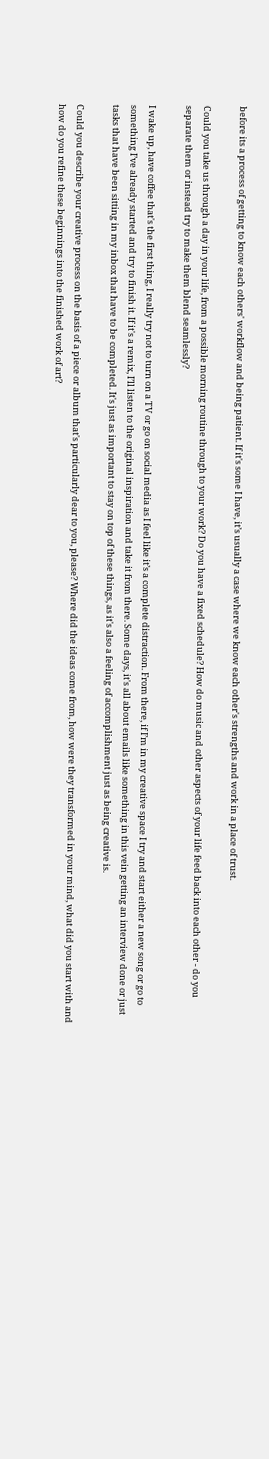before its a process of getting to know each others' workflow and being patient. If it's some I have, it’s usually a case where we know each other's strengths and work in a place of trust.

Could you take us through a day in your life, from a possible morning routine through to your work? Do you have a fixed schedule? How do music and other aspects of your life feed back into each other - do you separate them or instead try to make them blend seamlessly?

I wake up, have coffee that's the first thing, I really try not to turn on a TV or go on social media as I feel like it’s a complete distraction. From there, if I’m in my creative space I try and start either a new song or go to something I’ve already started and try to finish it. If it's a remix, I’ll listen to the original inspiration and take it from there. Some days, it's all about emails like something in this vein getting an interview done or just tasks that have been sitting in my inbox that have to be completed. It's just as important to stay on top of these things, as it's also a feeling of accomplishment just as being creative is.

Could you describe your creative process on the basis of a piece or album that's particularly dear to you, please? Where did the ideas come from, how were they transformed in your mind, what did you start with and how do you refine these beginnings into the finished work of art?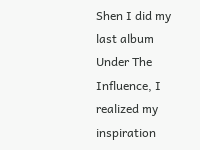Shen I did my last album Under The Influence, I realized my inspiration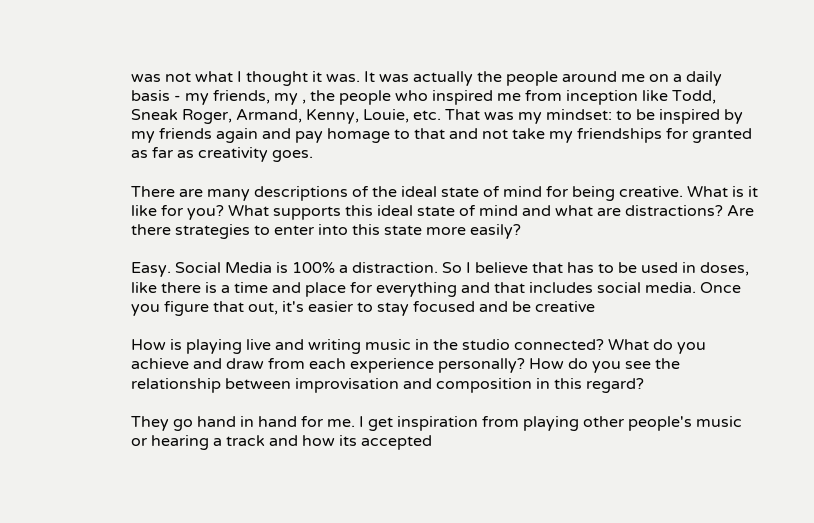was not what I thought it was. It was actually the people around me on a daily basis - my friends, my , the people who inspired me from inception like Todd, Sneak Roger, Armand, Kenny, Louie, etc. That was my mindset: to be inspired by my friends again and pay homage to that and not take my friendships for granted as far as creativity goes.

There are many descriptions of the ideal state of mind for being creative. What is it like for you? What supports this ideal state of mind and what are distractions? Are there strategies to enter into this state more easily?

Easy. Social Media is 100% a distraction. So I believe that has to be used in doses, like there is a time and place for everything and that includes social media. Once you figure that out, it's easier to stay focused and be creative

How is playing live and writing music in the studio connected? What do you achieve and draw from each experience personally? How do you see the relationship between improvisation and composition in this regard?

They go hand in hand for me. I get inspiration from playing other people's music or hearing a track and how its accepted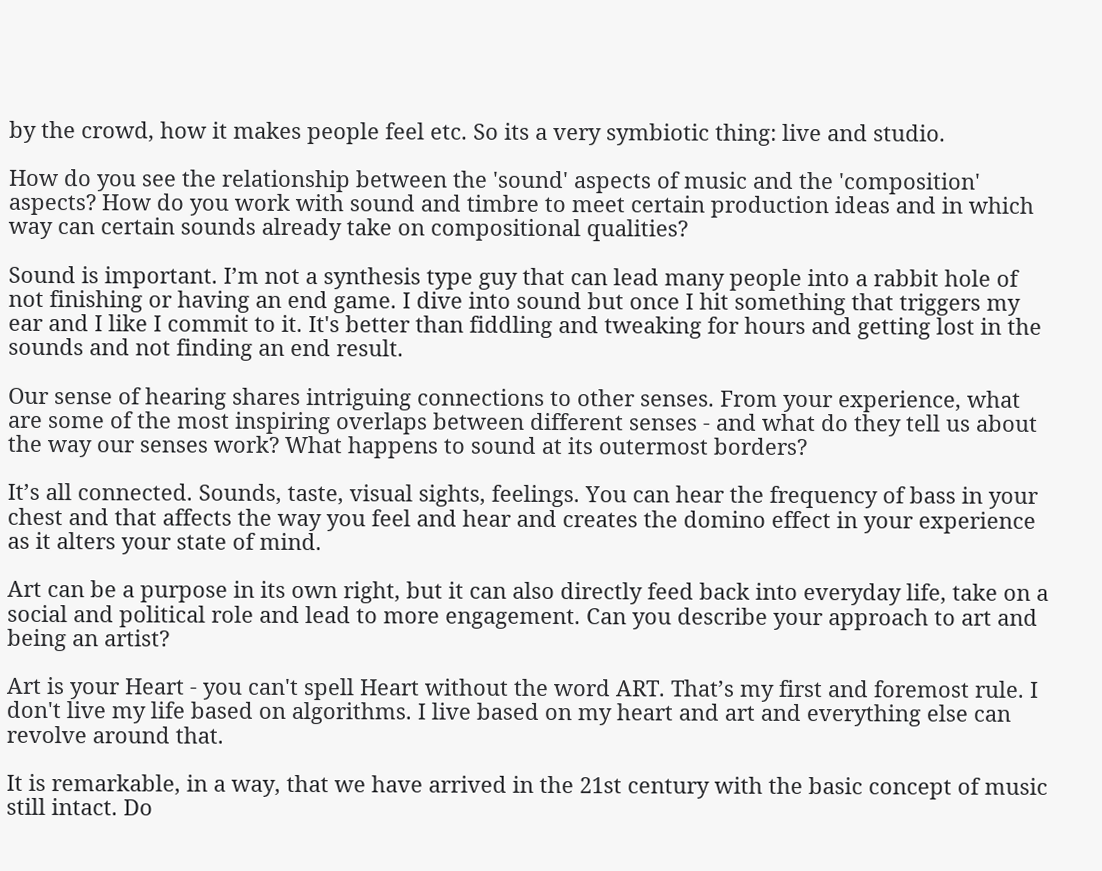by the crowd, how it makes people feel etc. So its a very symbiotic thing: live and studio.

How do you see the relationship between the 'sound' aspects of music and the 'composition' aspects? How do you work with sound and timbre to meet certain production ideas and in which way can certain sounds already take on compositional qualities?

Sound is important. I’m not a synthesis type guy that can lead many people into a rabbit hole of not finishing or having an end game. I dive into sound but once I hit something that triggers my ear and I like I commit to it. It's better than fiddling and tweaking for hours and getting lost in the sounds and not finding an end result.

Our sense of hearing shares intriguing connections to other senses. From your experience, what are some of the most inspiring overlaps between different senses - and what do they tell us about the way our senses work? What happens to sound at its outermost borders?

It’s all connected. Sounds, taste, visual sights, feelings. You can hear the frequency of bass in your chest and that affects the way you feel and hear and creates the domino effect in your experience as it alters your state of mind.

Art can be a purpose in its own right, but it can also directly feed back into everyday life, take on a social and political role and lead to more engagement. Can you describe your approach to art and being an artist?

Art is your Heart - you can't spell Heart without the word ART. That’s my first and foremost rule. I don't live my life based on algorithms. I live based on my heart and art and everything else can revolve around that.

It is remarkable, in a way, that we have arrived in the 21st century with the basic concept of music still intact. Do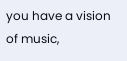you have a vision of music,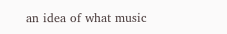an idea of what music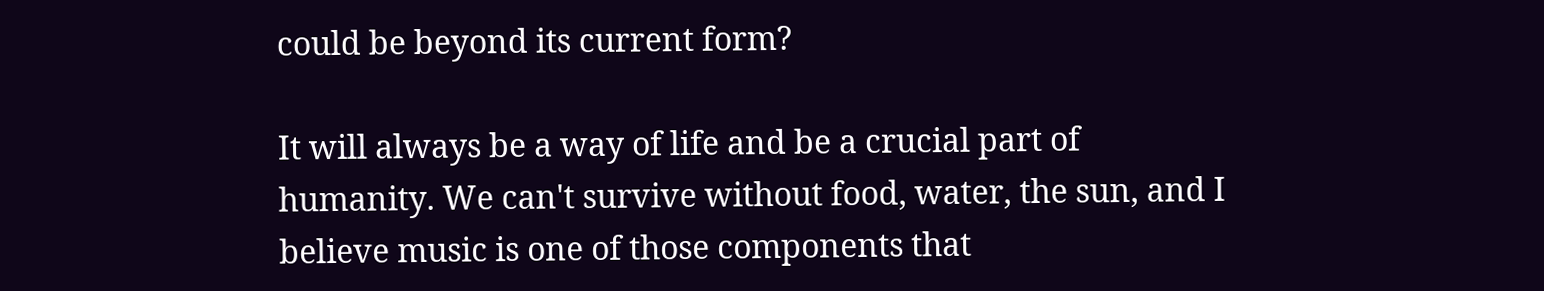could be beyond its current form?

It will always be a way of life and be a crucial part of humanity. We can't survive without food, water, the sun, and I believe music is one of those components that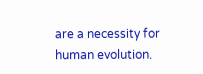are a necessity for human evolution.